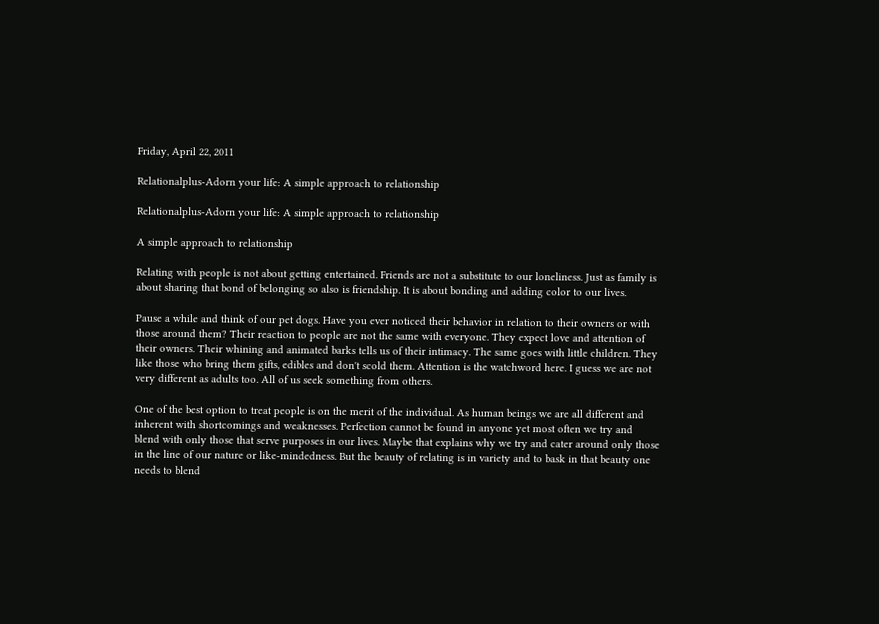Friday, April 22, 2011

Relationalplus-Adorn your life: A simple approach to relationship

Relationalplus-Adorn your life: A simple approach to relationship

A simple approach to relationship

Relating with people is not about getting entertained. Friends are not a substitute to our loneliness. Just as family is about sharing that bond of belonging so also is friendship. It is about bonding and adding color to our lives.

Pause a while and think of our pet dogs. Have you ever noticed their behavior in relation to their owners or with those around them? Their reaction to people are not the same with everyone. They expect love and attention of their owners. Their whining and animated barks tells us of their intimacy. The same goes with little children. They like those who bring them gifts, edibles and don't scold them. Attention is the watchword here. I guess we are not very different as adults too. All of us seek something from others.

One of the best option to treat people is on the merit of the individual. As human beings we are all different and inherent with shortcomings and weaknesses. Perfection cannot be found in anyone yet most often we try and blend with only those that serve purposes in our lives. Maybe that explains why we try and cater around only those in the line of our nature or like-mindedness. But the beauty of relating is in variety and to bask in that beauty one needs to blend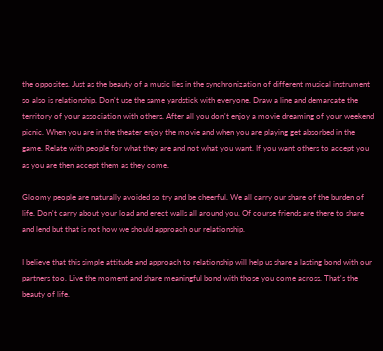the opposites. Just as the beauty of a music lies in the synchronization of different musical instrument so also is relationship. Don't use the same yardstick with everyone. Draw a line and demarcate the territory of your association with others. After all you don't enjoy a movie dreaming of your weekend picnic. When you are in the theater enjoy the movie and when you are playing get absorbed in the game. Relate with people for what they are and not what you want. If you want others to accept you as you are then accept them as they come.

Gloomy people are naturally avoided so try and be cheerful. We all carry our share of the burden of life. Don't carry about your load and erect walls all around you. Of course friends are there to share and lend but that is not how we should approach our relationship.

I believe that this simple attitude and approach to relationship will help us share a lasting bond with our partners too. Live the moment and share meaningful bond with those you come across. That's the beauty of life.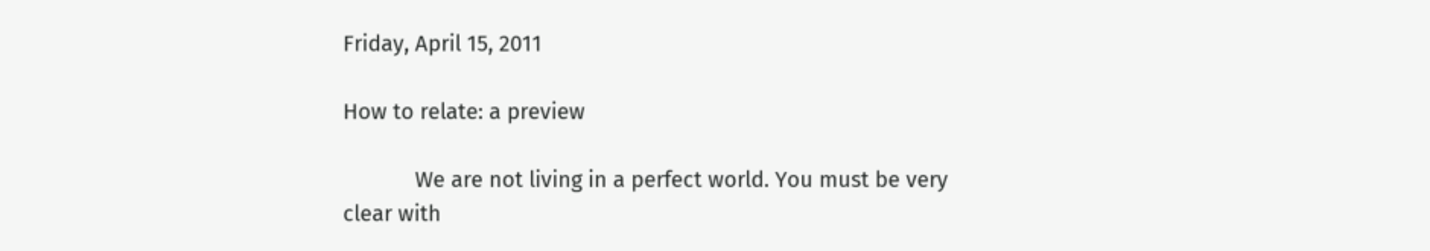Friday, April 15, 2011

How to relate: a preview

            We are not living in a perfect world. You must be very clear with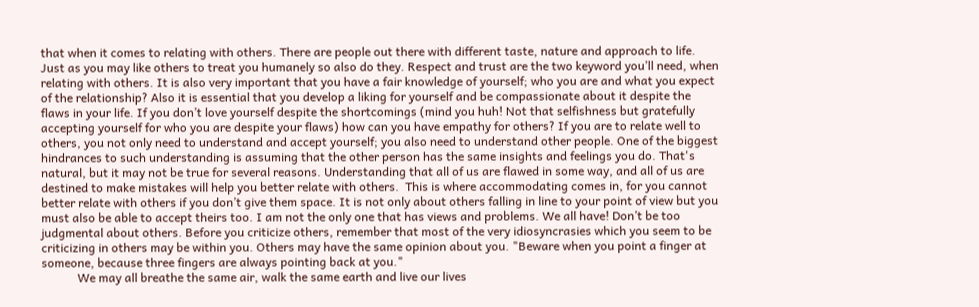that when it comes to relating with others. There are people out there with different taste, nature and approach to life. Just as you may like others to treat you humanely so also do they. Respect and trust are the two keyword you’ll need, when relating with others. It is also very important that you have a fair knowledge of yourself; who you are and what you expect of the relationship? Also it is essential that you develop a liking for yourself and be compassionate about it despite the flaws in your life. If you don’t love yourself despite the shortcomings (mind you huh! Not that selfishness but gratefully accepting yourself for who you are despite your flaws) how can you have empathy for others? If you are to relate well to others, you not only need to understand and accept yourself; you also need to understand other people. One of the biggest hindrances to such understanding is assuming that the other person has the same insights and feelings you do. That's natural, but it may not be true for several reasons. Understanding that all of us are flawed in some way, and all of us are destined to make mistakes will help you better relate with others.  This is where accommodating comes in, for you cannot better relate with others if you don’t give them space. It is not only about others falling in line to your point of view but you must also be able to accept theirs too. I am not the only one that has views and problems. We all have! Don’t be too judgmental about others. Before you criticize others, remember that most of the very idiosyncrasies which you seem to be criticizing in others may be within you. Others may have the same opinion about you. "Beware when you point a finger at someone, because three fingers are always pointing back at you."
            We may all breathe the same air, walk the same earth and live our lives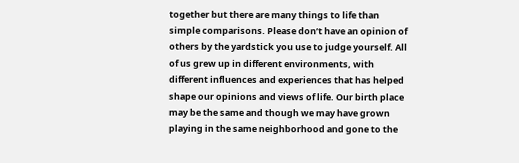together but there are many things to life than simple comparisons. Please don’t have an opinion of others by the yardstick you use to judge yourself. All of us grew up in different environments, with different influences and experiences that has helped shape our opinions and views of life. Our birth place may be the same and though we may have grown playing in the same neighborhood and gone to the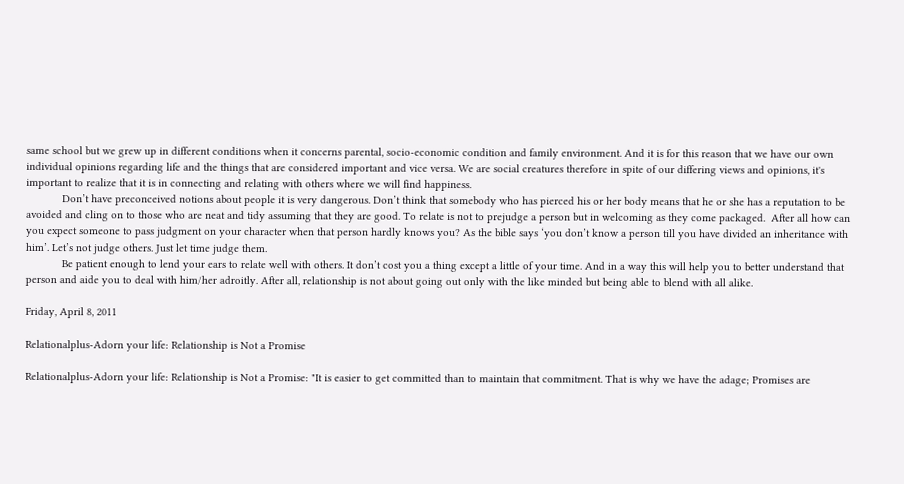same school but we grew up in different conditions when it concerns parental, socio-economic condition and family environment. And it is for this reason that we have our own individual opinions regarding life and the things that are considered important and vice versa. We are social creatures therefore in spite of our differing views and opinions, it's important to realize that it is in connecting and relating with others where we will find happiness.
            Don’t have preconceived notions about people it is very dangerous. Don’t think that somebody who has pierced his or her body means that he or she has a reputation to be avoided and cling on to those who are neat and tidy assuming that they are good. To relate is not to prejudge a person but in welcoming as they come packaged.  After all how can you expect someone to pass judgment on your character when that person hardly knows you? As the bible says ‘you don’t know a person till you have divided an inheritance with him’. Let’s not judge others. Just let time judge them.
            Be patient enough to lend your ears to relate well with others. It don’t cost you a thing except a little of your time. And in a way this will help you to better understand that person and aide you to deal with him/her adroitly. After all, relationship is not about going out only with the like minded but being able to blend with all alike.

Friday, April 8, 2011

Relationalplus-Adorn your life: Relationship is Not a Promise

Relationalplus-Adorn your life: Relationship is Not a Promise: "It is easier to get committed than to maintain that commitment. That is why we have the adage; Promises are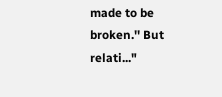made to be broken.'' But relati..."